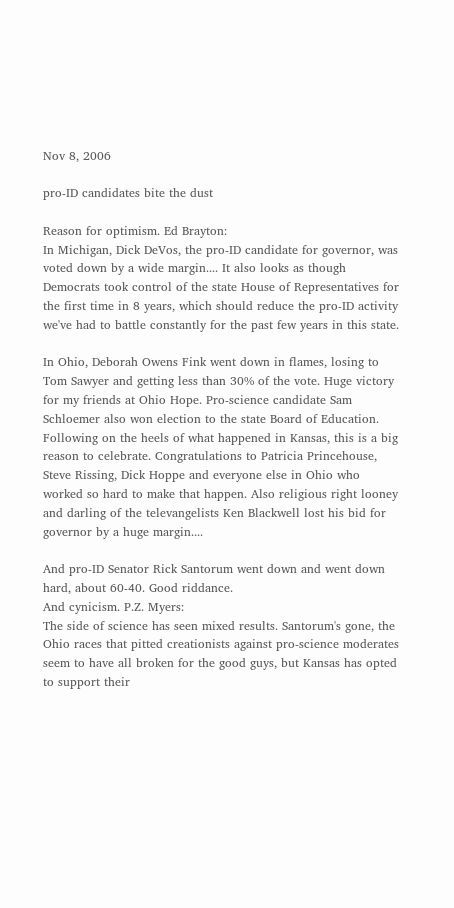Nov 8, 2006

pro-ID candidates bite the dust

Reason for optimism. Ed Brayton:
In Michigan, Dick DeVos, the pro-ID candidate for governor, was voted down by a wide margin.... It also looks as though Democrats took control of the state House of Representatives for the first time in 8 years, which should reduce the pro-ID activity we've had to battle constantly for the past few years in this state.

In Ohio, Deborah Owens Fink went down in flames, losing to Tom Sawyer and getting less than 30% of the vote. Huge victory for my friends at Ohio Hope. Pro-science candidate Sam Schloemer also won election to the state Board of Education. Following on the heels of what happened in Kansas, this is a big reason to celebrate. Congratulations to Patricia Princehouse, Steve Rissing, Dick Hoppe and everyone else in Ohio who worked so hard to make that happen. Also religious right looney and darling of the televangelists Ken Blackwell lost his bid for governor by a huge margin....

And pro-ID Senator Rick Santorum went down and went down hard, about 60-40. Good riddance.
And cynicism. P.Z. Myers:
The side of science has seen mixed results. Santorum's gone, the Ohio races that pitted creationists against pro-science moderates seem to have all broken for the good guys, but Kansas has opted to support their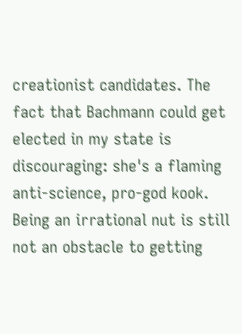creationist candidates. The fact that Bachmann could get elected in my state is discouraging: she's a flaming anti-science, pro-god kook. Being an irrational nut is still not an obstacle to getting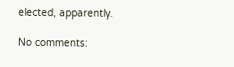elected, apparently.

No comments: